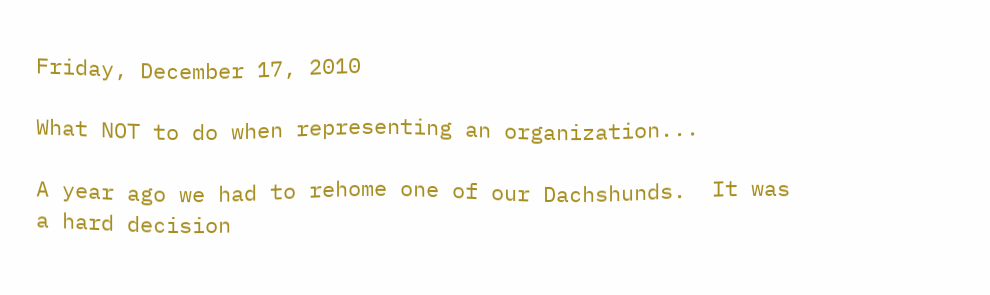Friday, December 17, 2010

What NOT to do when representing an organization...

A year ago we had to rehome one of our Dachshunds.  It was a hard decision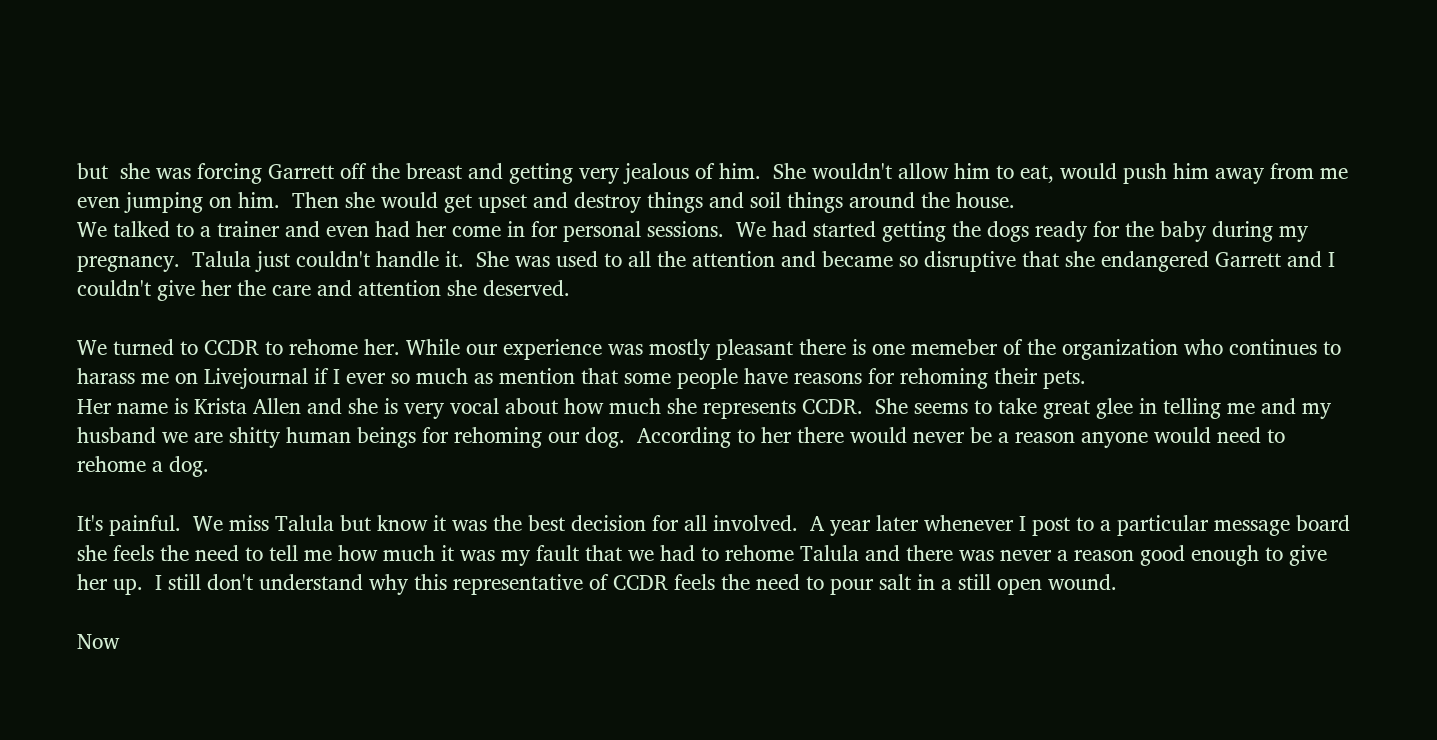but  she was forcing Garrett off the breast and getting very jealous of him.  She wouldn't allow him to eat, would push him away from me even jumping on him.  Then she would get upset and destroy things and soil things around the house.
We talked to a trainer and even had her come in for personal sessions.  We had started getting the dogs ready for the baby during my pregnancy.  Talula just couldn't handle it.  She was used to all the attention and became so disruptive that she endangered Garrett and I couldn't give her the care and attention she deserved.

We turned to CCDR to rehome her. While our experience was mostly pleasant there is one memeber of the organization who continues to harass me on Livejournal if I ever so much as mention that some people have reasons for rehoming their pets.
Her name is Krista Allen and she is very vocal about how much she represents CCDR.  She seems to take great glee in telling me and my husband we are shitty human beings for rehoming our dog.  According to her there would never be a reason anyone would need to rehome a dog.

It's painful.  We miss Talula but know it was the best decision for all involved.  A year later whenever I post to a particular message board she feels the need to tell me how much it was my fault that we had to rehome Talula and there was never a reason good enough to give her up.  I still don't understand why this representative of CCDR feels the need to pour salt in a still open wound.

Now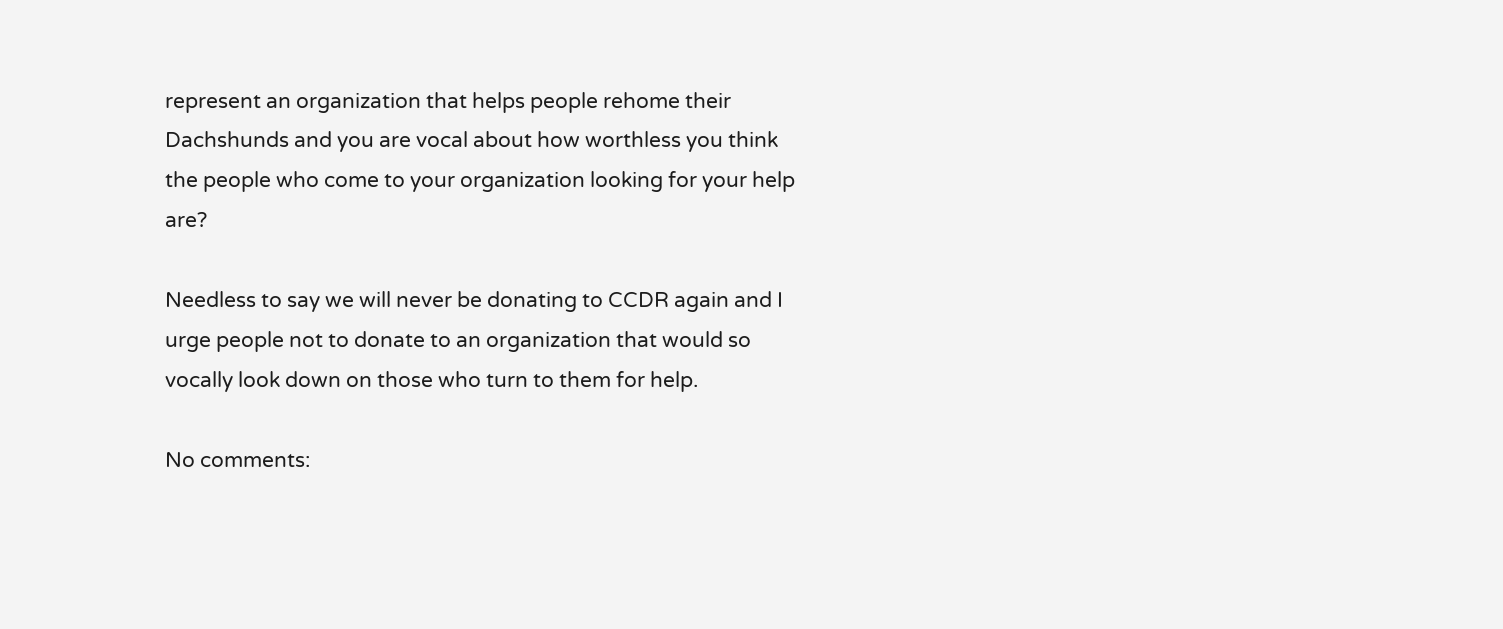represent an organization that helps people rehome their Dachshunds and you are vocal about how worthless you think the people who come to your organization looking for your help are?

Needless to say we will never be donating to CCDR again and I urge people not to donate to an organization that would so vocally look down on those who turn to them for help.

No comments: